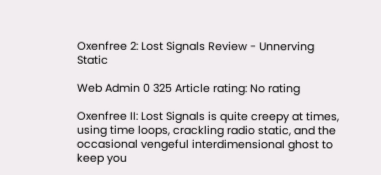Oxenfree 2: Lost Signals Review - Unnerving Static

Web Admin 0 325 Article rating: No rating

Oxenfree II: Lost Signals is quite creepy at times, using time loops, crackling radio static, and the occasional vengeful interdimensional ghost to keep you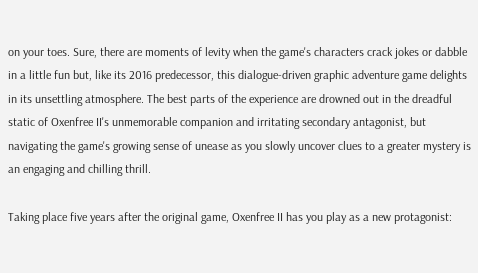on your toes. Sure, there are moments of levity when the game's characters crack jokes or dabble in a little fun but, like its 2016 predecessor, this dialogue-driven graphic adventure game delights in its unsettling atmosphere. The best parts of the experience are drowned out in the dreadful static of Oxenfree II's unmemorable companion and irritating secondary antagonist, but navigating the game's growing sense of unease as you slowly uncover clues to a greater mystery is an engaging and chilling thrill.

Taking place five years after the original game, Oxenfree II has you play as a new protagonist: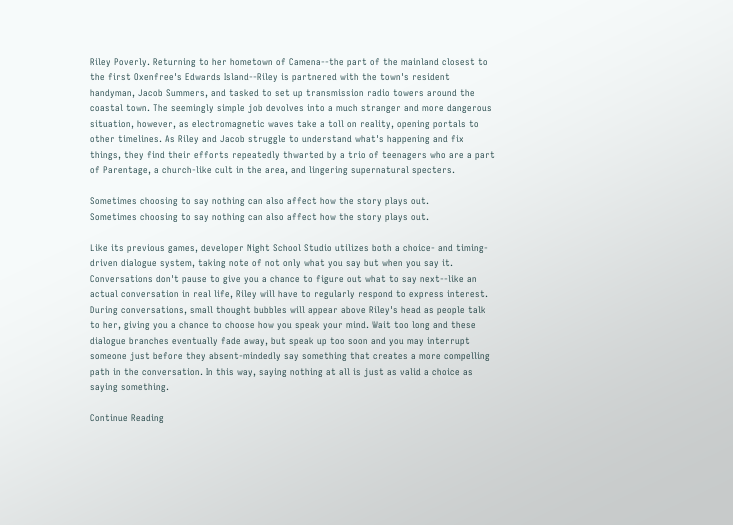Riley Poverly. Returning to her hometown of Camena--the part of the mainland closest to the first Oxenfree's Edwards Island--Riley is partnered with the town's resident handyman, Jacob Summers, and tasked to set up transmission radio towers around the coastal town. The seemingly simple job devolves into a much stranger and more dangerous situation, however, as electromagnetic waves take a toll on reality, opening portals to other timelines. As Riley and Jacob struggle to understand what's happening and fix things, they find their efforts repeatedly thwarted by a trio of teenagers who are a part of Parentage, a church-like cult in the area, and lingering supernatural specters.

Sometimes choosing to say nothing can also affect how the story plays out.
Sometimes choosing to say nothing can also affect how the story plays out.

Like its previous games, developer Night School Studio utilizes both a choice- and timing-driven dialogue system, taking note of not only what you say but when you say it. Conversations don't pause to give you a chance to figure out what to say next--like an actual conversation in real life, Riley will have to regularly respond to express interest. During conversations, small thought bubbles will appear above Riley's head as people talk to her, giving you a chance to choose how you speak your mind. Wait too long and these dialogue branches eventually fade away, but speak up too soon and you may interrupt someone just before they absent-mindedly say something that creates a more compelling path in the conversation. In this way, saying nothing at all is just as valid a choice as saying something.

Continue Reading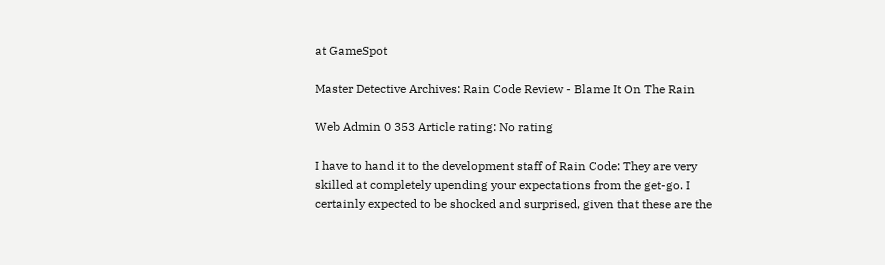at GameSpot

Master Detective Archives: Rain Code Review - Blame It On The Rain

Web Admin 0 353 Article rating: No rating

I have to hand it to the development staff of Rain Code: They are very skilled at completely upending your expectations from the get-go. I certainly expected to be shocked and surprised, given that these are the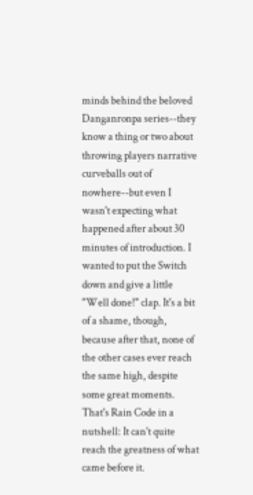minds behind the beloved Danganronpa series--they know a thing or two about throwing players narrative curveballs out of nowhere--but even I wasn't expecting what happened after about 30 minutes of introduction. I wanted to put the Switch down and give a little "Well done!" clap. It's a bit of a shame, though, because after that, none of the other cases ever reach the same high, despite some great moments. That's Rain Code in a nutshell: It can't quite reach the greatness of what came before it.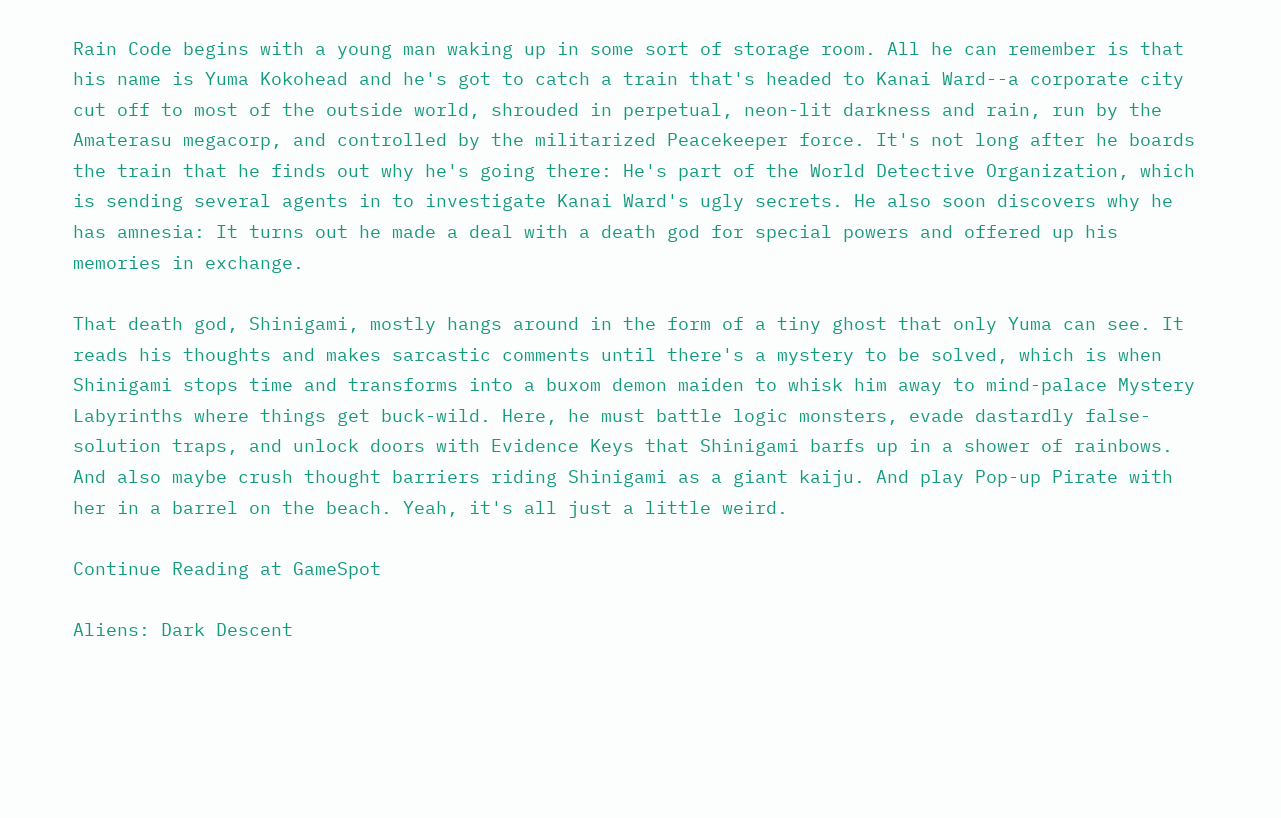Rain Code begins with a young man waking up in some sort of storage room. All he can remember is that his name is Yuma Kokohead and he's got to catch a train that's headed to Kanai Ward--a corporate city cut off to most of the outside world, shrouded in perpetual, neon-lit darkness and rain, run by the Amaterasu megacorp, and controlled by the militarized Peacekeeper force. It's not long after he boards the train that he finds out why he's going there: He's part of the World Detective Organization, which is sending several agents in to investigate Kanai Ward's ugly secrets. He also soon discovers why he has amnesia: It turns out he made a deal with a death god for special powers and offered up his memories in exchange.

That death god, Shinigami, mostly hangs around in the form of a tiny ghost that only Yuma can see. It reads his thoughts and makes sarcastic comments until there's a mystery to be solved, which is when Shinigami stops time and transforms into a buxom demon maiden to whisk him away to mind-palace Mystery Labyrinths where things get buck-wild. Here, he must battle logic monsters, evade dastardly false-solution traps, and unlock doors with Evidence Keys that Shinigami barfs up in a shower of rainbows. And also maybe crush thought barriers riding Shinigami as a giant kaiju. And play Pop-up Pirate with her in a barrel on the beach. Yeah, it's all just a little weird.

Continue Reading at GameSpot

Aliens: Dark Descent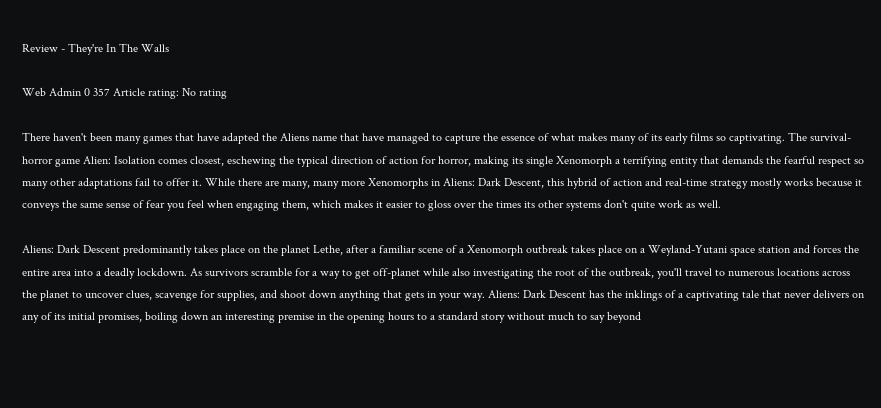Review - They're In The Walls

Web Admin 0 357 Article rating: No rating

There haven't been many games that have adapted the Aliens name that have managed to capture the essence of what makes many of its early films so captivating. The survival-horror game Alien: Isolation comes closest, eschewing the typical direction of action for horror, making its single Xenomorph a terrifying entity that demands the fearful respect so many other adaptations fail to offer it. While there are many, many more Xenomorphs in Aliens: Dark Descent, this hybrid of action and real-time strategy mostly works because it conveys the same sense of fear you feel when engaging them, which makes it easier to gloss over the times its other systems don't quite work as well.

Aliens: Dark Descent predominantly takes place on the planet Lethe, after a familiar scene of a Xenomorph outbreak takes place on a Weyland-Yutani space station and forces the entire area into a deadly lockdown. As survivors scramble for a way to get off-planet while also investigating the root of the outbreak, you'll travel to numerous locations across the planet to uncover clues, scavenge for supplies, and shoot down anything that gets in your way. Aliens: Dark Descent has the inklings of a captivating tale that never delivers on any of its initial promises, boiling down an interesting premise in the opening hours to a standard story without much to say beyond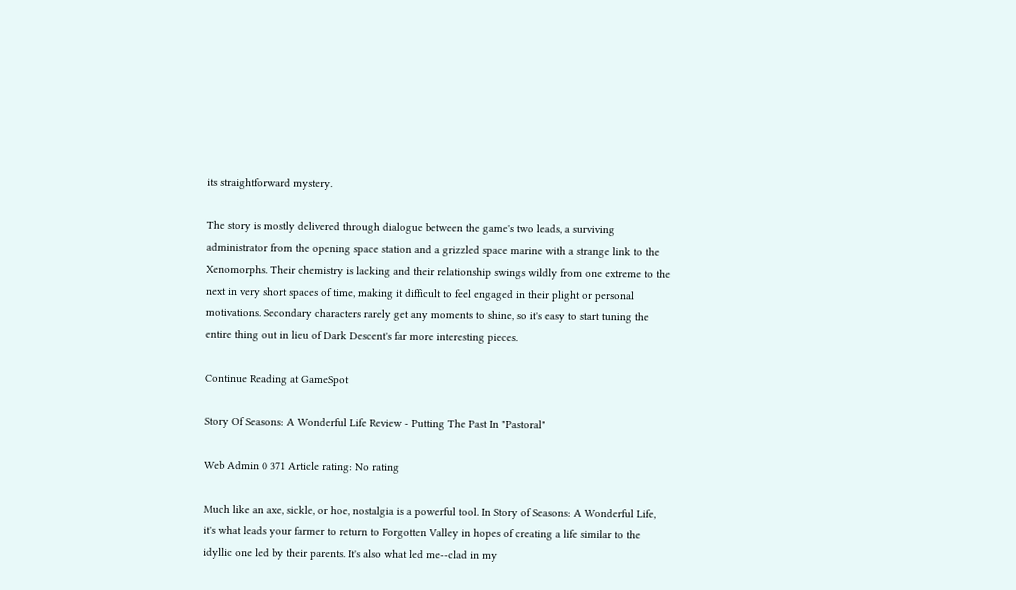its straightforward mystery.

The story is mostly delivered through dialogue between the game's two leads, a surviving administrator from the opening space station and a grizzled space marine with a strange link to the Xenomorphs. Their chemistry is lacking and their relationship swings wildly from one extreme to the next in very short spaces of time, making it difficult to feel engaged in their plight or personal motivations. Secondary characters rarely get any moments to shine, so it's easy to start tuning the entire thing out in lieu of Dark Descent's far more interesting pieces.

Continue Reading at GameSpot

Story Of Seasons: A Wonderful Life Review - Putting The Past In "Pastoral"

Web Admin 0 371 Article rating: No rating

Much like an axe, sickle, or hoe, nostalgia is a powerful tool. In Story of Seasons: A Wonderful Life, it's what leads your farmer to return to Forgotten Valley in hopes of creating a life similar to the idyllic one led by their parents. It's also what led me--clad in my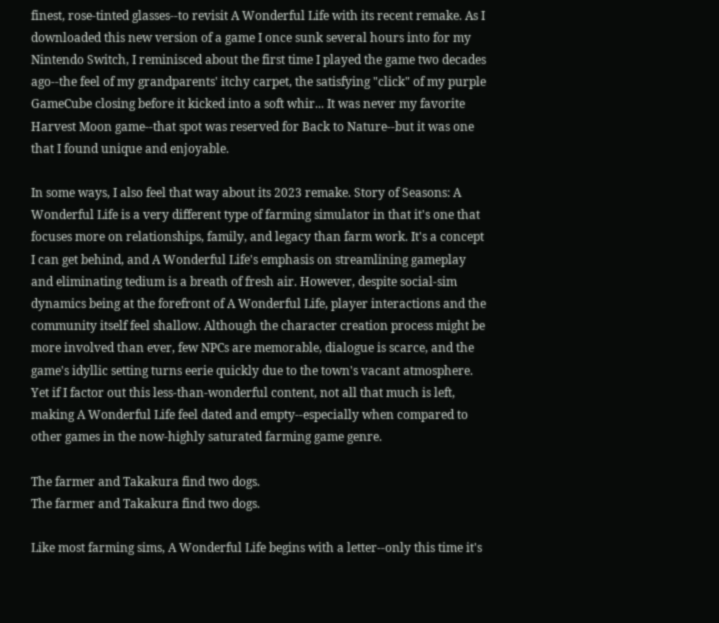finest, rose-tinted glasses--to revisit A Wonderful Life with its recent remake. As I downloaded this new version of a game I once sunk several hours into for my Nintendo Switch, I reminisced about the first time I played the game two decades ago--the feel of my grandparents' itchy carpet, the satisfying "click" of my purple GameCube closing before it kicked into a soft whir... It was never my favorite Harvest Moon game--that spot was reserved for Back to Nature--but it was one that I found unique and enjoyable.

In some ways, I also feel that way about its 2023 remake. Story of Seasons: A Wonderful Life is a very different type of farming simulator in that it's one that focuses more on relationships, family, and legacy than farm work. It's a concept I can get behind, and A Wonderful Life's emphasis on streamlining gameplay and eliminating tedium is a breath of fresh air. However, despite social-sim dynamics being at the forefront of A Wonderful Life, player interactions and the community itself feel shallow. Although the character creation process might be more involved than ever, few NPCs are memorable, dialogue is scarce, and the game's idyllic setting turns eerie quickly due to the town's vacant atmosphere. Yet if I factor out this less-than-wonderful content, not all that much is left, making A Wonderful Life feel dated and empty--especially when compared to other games in the now-highly saturated farming game genre.

The farmer and Takakura find two dogs.
The farmer and Takakura find two dogs.

Like most farming sims, A Wonderful Life begins with a letter--only this time it's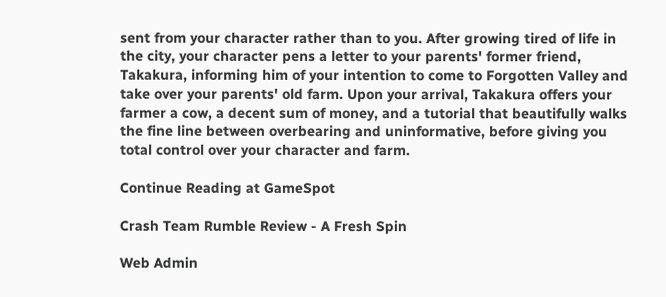sent from your character rather than to you. After growing tired of life in the city, your character pens a letter to your parents' former friend, Takakura, informing him of your intention to come to Forgotten Valley and take over your parents' old farm. Upon your arrival, Takakura offers your farmer a cow, a decent sum of money, and a tutorial that beautifully walks the fine line between overbearing and uninformative, before giving you total control over your character and farm.

Continue Reading at GameSpot

Crash Team Rumble Review - A Fresh Spin

Web Admin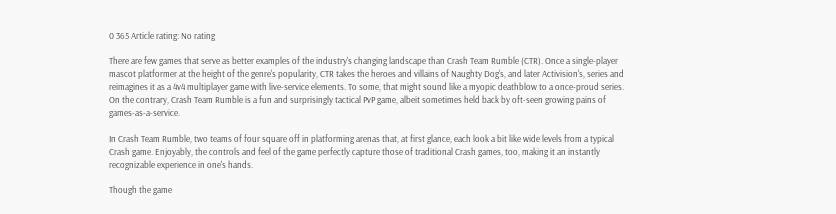0 365 Article rating: No rating

There are few games that serve as better examples of the industry's changing landscape than Crash Team Rumble (CTR). Once a single-player mascot platformer at the height of the genre's popularity, CTR takes the heroes and villains of Naughty Dog's, and later Activision's, series and reimagines it as a 4v4 multiplayer game with live-service elements. To some, that might sound like a myopic deathblow to a once-proud series. On the contrary, Crash Team Rumble is a fun and surprisingly tactical PvP game, albeit sometimes held back by oft-seen growing pains of games-as-a-service.

In Crash Team Rumble, two teams of four square off in platforming arenas that, at first glance, each look a bit like wide levels from a typical Crash game. Enjoyably, the controls and feel of the game perfectly capture those of traditional Crash games, too, making it an instantly recognizable experience in one's hands.

Though the game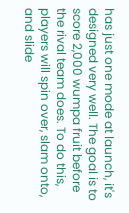has just one mode at launch, it's designed very well. The goal is to score 2,000 wumpa fruit before the rival team does. To do this, players will spin over, slam onto, and slide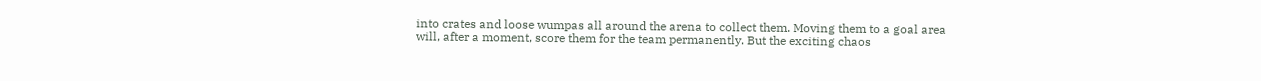into crates and loose wumpas all around the arena to collect them. Moving them to a goal area will, after a moment, score them for the team permanently. But the exciting chaos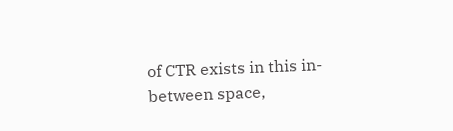of CTR exists in this in-between space,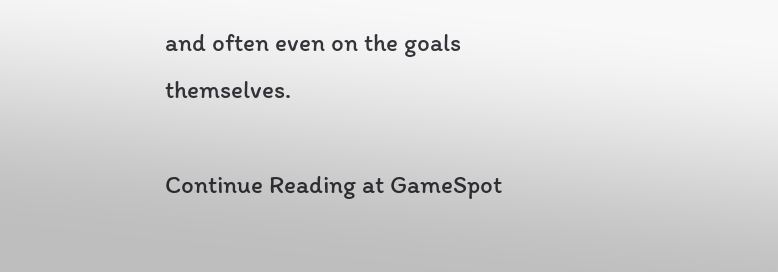and often even on the goals themselves.

Continue Reading at GameSpot